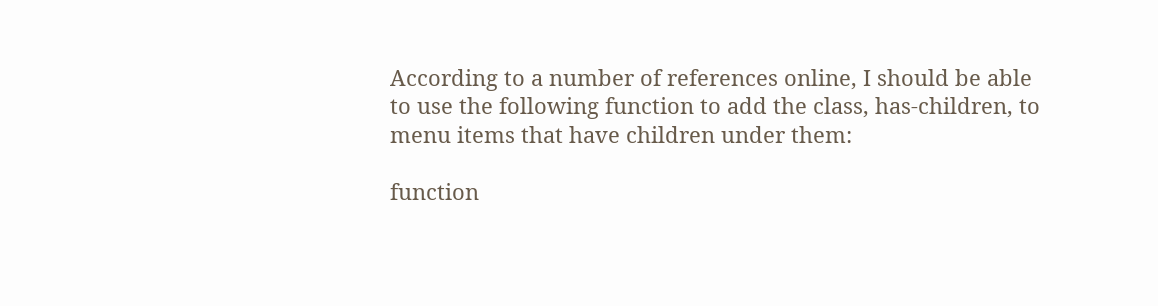According to a number of references online, I should be able to use the following function to add the class, has-children, to menu items that have children under them:

function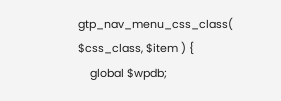gtp_nav_menu_css_class( $css_class, $item ) {
    global $wpdb;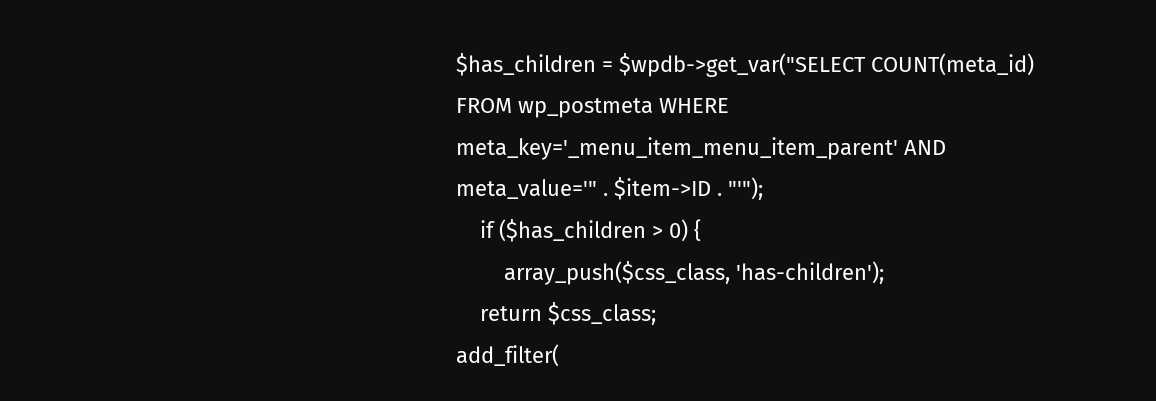$has_children = $wpdb->get_var("SELECT COUNT(meta_id) FROM wp_postmeta WHERE meta_key='_menu_item_menu_item_parent' AND meta_value='" . $item->ID . "'");
    if ($has_children > 0) {
        array_push($css_class, 'has-children');
    return $css_class;
add_filter(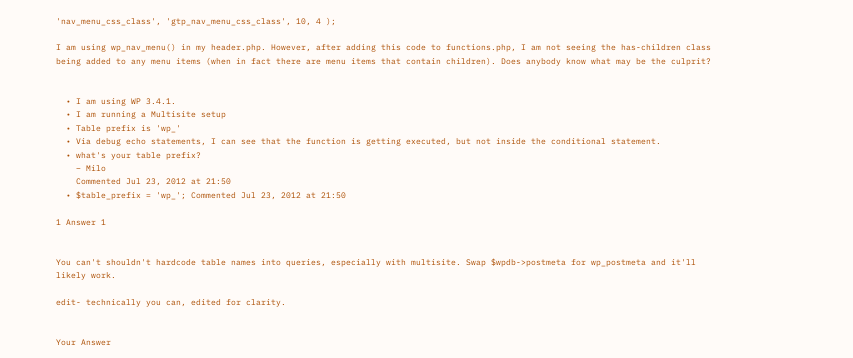'nav_menu_css_class', 'gtp_nav_menu_css_class', 10, 4 );

I am using wp_nav_menu() in my header.php. However, after adding this code to functions.php, I am not seeing the has-children class being added to any menu items (when in fact there are menu items that contain children). Does anybody know what may be the culprit?


  • I am using WP 3.4.1.
  • I am running a Multisite setup
  • Table prefix is 'wp_'
  • Via debug echo statements, I can see that the function is getting executed, but not inside the conditional statement.
  • what's your table prefix?
    – Milo
    Commented Jul 23, 2012 at 21:50
  • $table_prefix = 'wp_'; Commented Jul 23, 2012 at 21:50

1 Answer 1


You can't shouldn't hardcode table names into queries, especially with multisite. Swap $wpdb->postmeta for wp_postmeta and it'll likely work.

edit- technically you can, edited for clarity.


Your Answer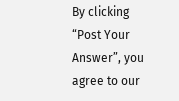By clicking “Post Your Answer”, you agree to our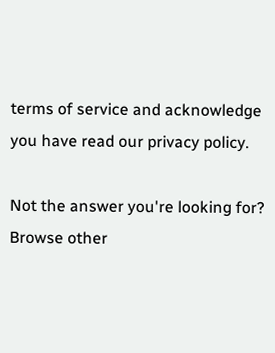terms of service and acknowledge you have read our privacy policy.

Not the answer you're looking for? Browse other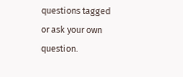questions tagged or ask your own question.